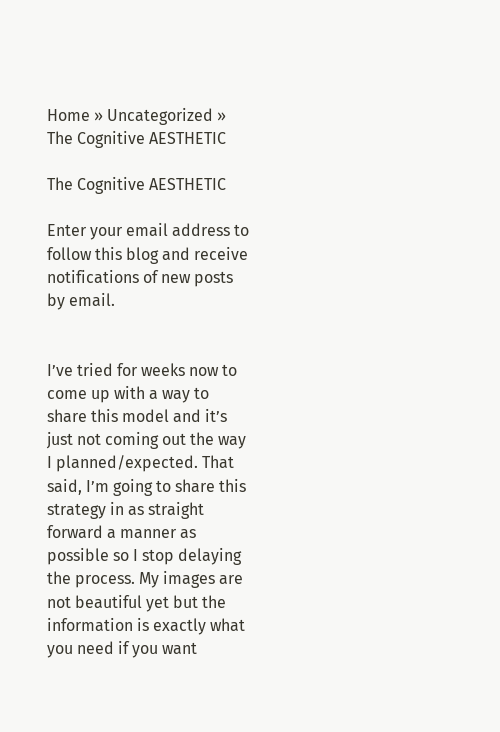Home » Uncategorized » The Cognitive AESTHETIC

The Cognitive AESTHETIC

Enter your email address to follow this blog and receive notifications of new posts by email.


I’ve tried for weeks now to come up with a way to share this model and it’s just not coming out the way I planned/expected. That said, I’m going to share this strategy in as straight forward a manner as possible so I stop delaying the process. My images are not beautiful yet but the information is exactly what you need if you want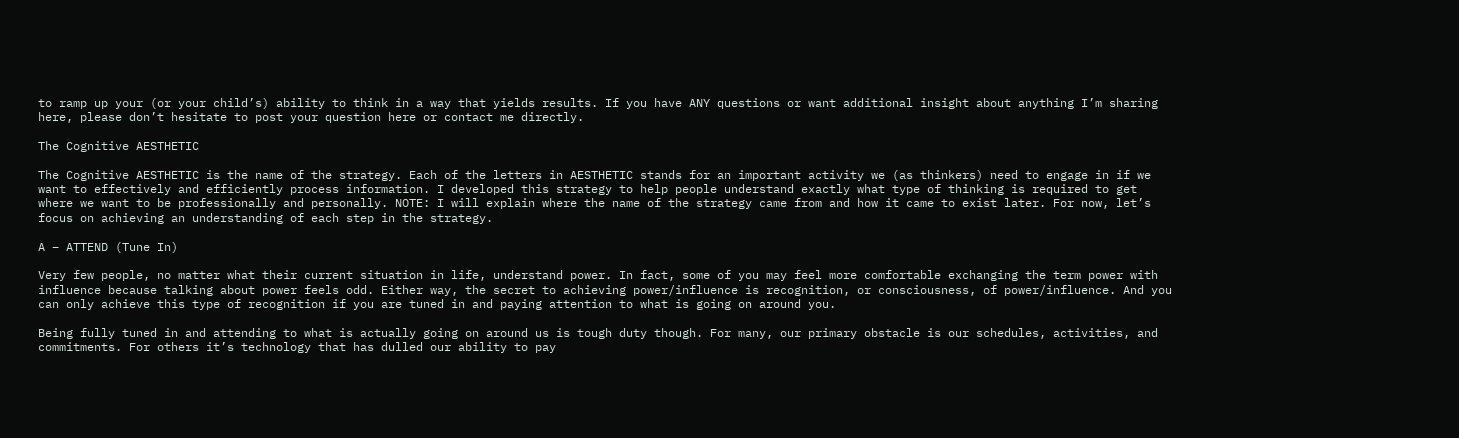to ramp up your (or your child’s) ability to think in a way that yields results. If you have ANY questions or want additional insight about anything I’m sharing here, please don’t hesitate to post your question here or contact me directly.

The Cognitive AESTHETIC

The Cognitive AESTHETIC is the name of the strategy. Each of the letters in AESTHETIC stands for an important activity we (as thinkers) need to engage in if we want to effectively and efficiently process information. I developed this strategy to help people understand exactly what type of thinking is required to get where we want to be professionally and personally. NOTE: I will explain where the name of the strategy came from and how it came to exist later. For now, let’s focus on achieving an understanding of each step in the strategy.

A – ATTEND (Tune In)

Very few people, no matter what their current situation in life, understand power. In fact, some of you may feel more comfortable exchanging the term power with influence because talking about power feels odd. Either way, the secret to achieving power/influence is recognition, or consciousness, of power/influence. And you can only achieve this type of recognition if you are tuned in and paying attention to what is going on around you.

Being fully tuned in and attending to what is actually going on around us is tough duty though. For many, our primary obstacle is our schedules, activities, and commitments. For others it’s technology that has dulled our ability to pay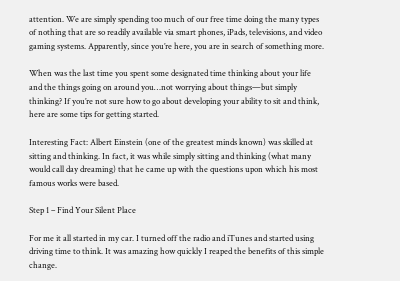attention. We are simply spending too much of our free time doing the many types of nothing that are so readily available via smart phones, iPads, televisions, and video gaming systems. Apparently, since you’re here, you are in search of something more.

When was the last time you spent some designated time thinking about your life and the things going on around you…not worrying about things—but simply thinking? If you’re not sure how to go about developing your ability to sit and think, here are some tips for getting started.

Interesting Fact: Albert Einstein (one of the greatest minds known) was skilled at sitting and thinking. In fact, it was while simply sitting and thinking (what many would call day dreaming) that he came up with the questions upon which his most famous works were based.

Step 1 – Find Your Silent Place

For me it all started in my car. I turned off the radio and iTunes and started using driving time to think. It was amazing how quickly I reaped the benefits of this simple change.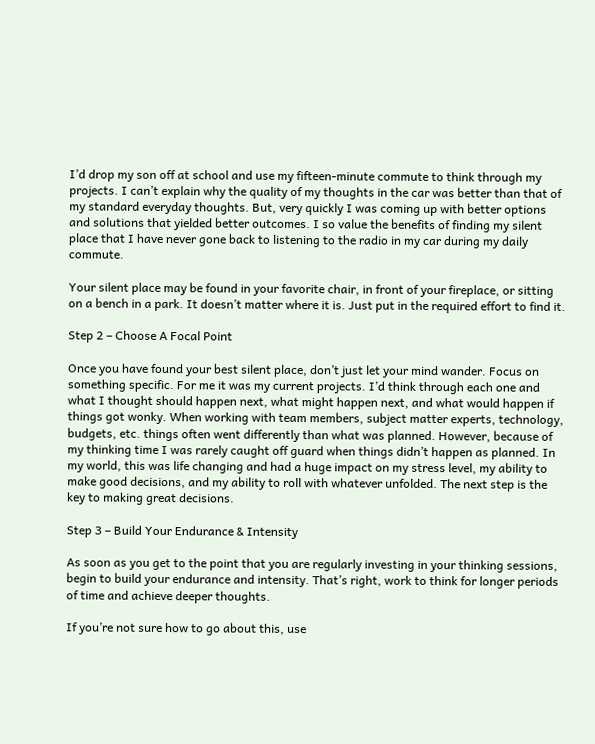I’d drop my son off at school and use my fifteen-minute commute to think through my projects. I can’t explain why the quality of my thoughts in the car was better than that of my standard everyday thoughts. But, very quickly I was coming up with better options and solutions that yielded better outcomes. I so value the benefits of finding my silent place that I have never gone back to listening to the radio in my car during my daily commute.

Your silent place may be found in your favorite chair, in front of your fireplace, or sitting on a bench in a park. It doesn’t matter where it is. Just put in the required effort to find it.

Step 2 – Choose A Focal Point

Once you have found your best silent place, don’t just let your mind wander. Focus on something specific. For me it was my current projects. I’d think through each one and what I thought should happen next, what might happen next, and what would happen if things got wonky. When working with team members, subject matter experts, technology, budgets, etc. things often went differently than what was planned. However, because of my thinking time I was rarely caught off guard when things didn’t happen as planned. In my world, this was life changing and had a huge impact on my stress level, my ability to make good decisions, and my ability to roll with whatever unfolded. The next step is the key to making great decisions.

Step 3 – Build Your Endurance & Intensity

As soon as you get to the point that you are regularly investing in your thinking sessions, begin to build your endurance and intensity. That’s right, work to think for longer periods of time and achieve deeper thoughts.

If you’re not sure how to go about this, use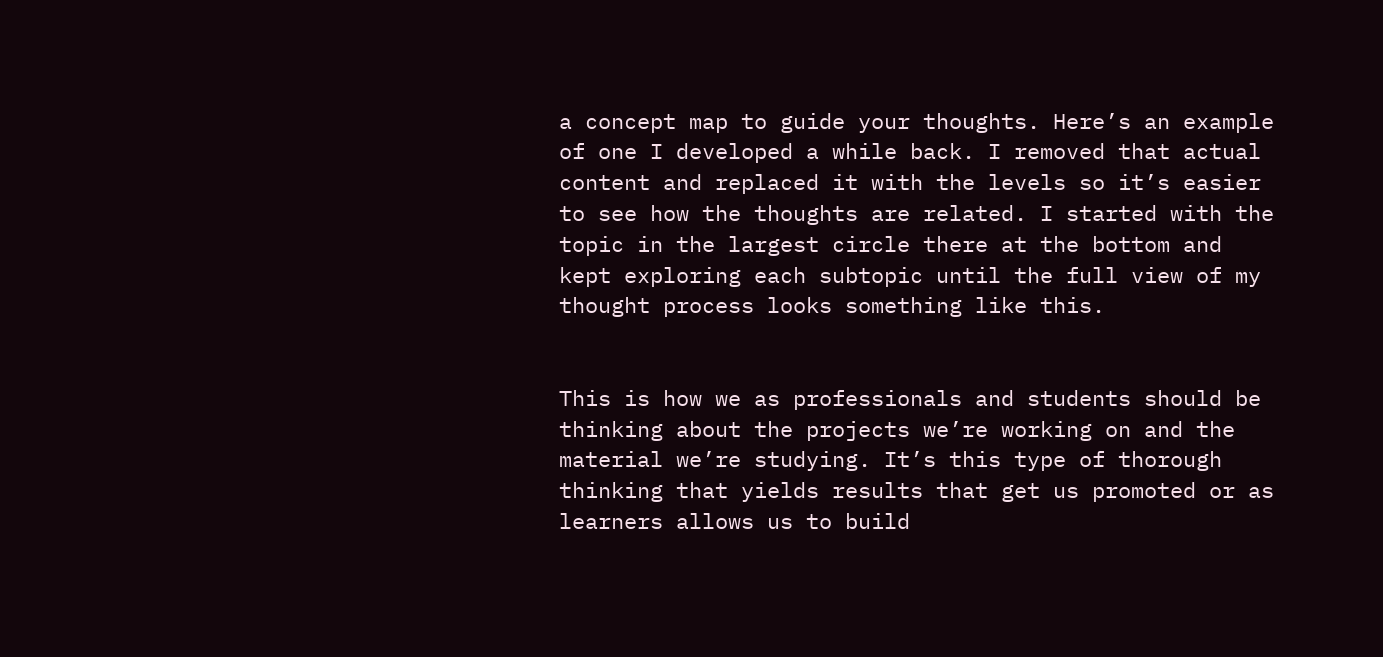a concept map to guide your thoughts. Here’s an example of one I developed a while back. I removed that actual content and replaced it with the levels so it’s easier to see how the thoughts are related. I started with the topic in the largest circle there at the bottom and kept exploring each subtopic until the full view of my thought process looks something like this.


This is how we as professionals and students should be thinking about the projects we’re working on and the material we’re studying. It’s this type of thorough thinking that yields results that get us promoted or as learners allows us to build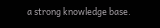a strong knowledge base.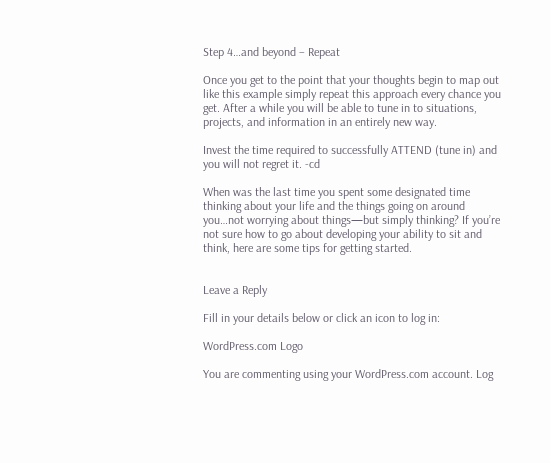Step 4…and beyond – Repeat

Once you get to the point that your thoughts begin to map out like this example simply repeat this approach every chance you get. After a while you will be able to tune in to situations, projects, and information in an entirely new way.

Invest the time required to successfully ATTEND (tune in) and you will not regret it. -cd

When was the last time you spent some designated time thinking about your life and the things going on around you…not worrying about things—but simply thinking? If you’re not sure how to go about developing your ability to sit and think, here are some tips for getting started.


Leave a Reply

Fill in your details below or click an icon to log in:

WordPress.com Logo

You are commenting using your WordPress.com account. Log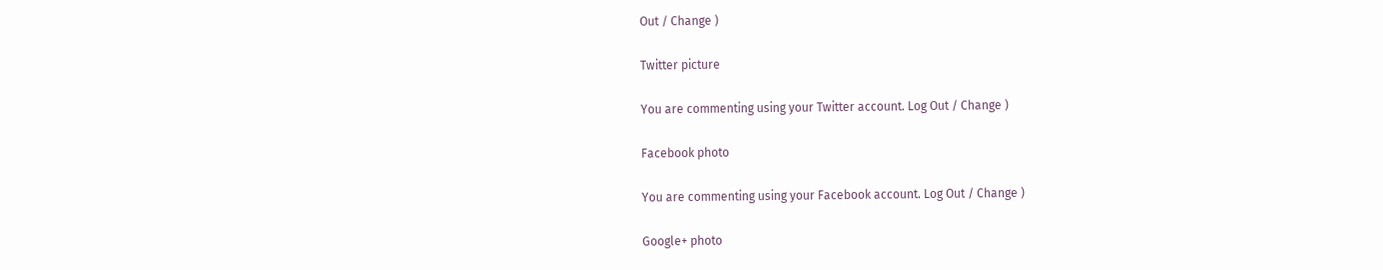Out / Change )

Twitter picture

You are commenting using your Twitter account. Log Out / Change )

Facebook photo

You are commenting using your Facebook account. Log Out / Change )

Google+ photo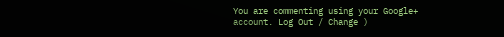You are commenting using your Google+ account. Log Out / Change )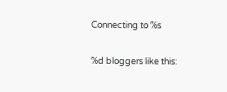Connecting to %s

%d bloggers like this: